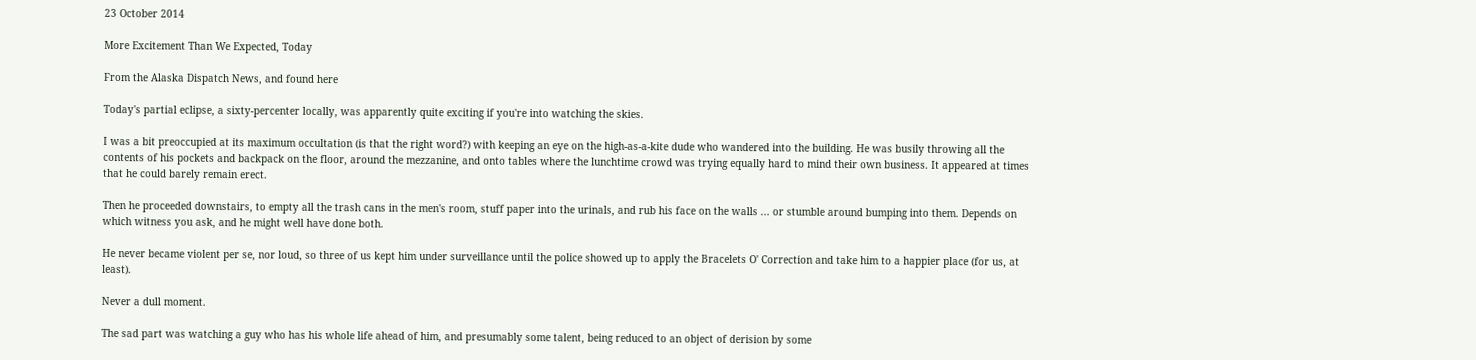23 October 2014

More Excitement Than We Expected, Today

From the Alaska Dispatch News, and found here

Today's partial eclipse, a sixty-percenter locally, was apparently quite exciting if you're into watching the skies.

I was a bit preoccupied at its maximum occultation (is that the right word?) with keeping an eye on the high-as-a-kite dude who wandered into the building. He was busily throwing all the contents of his pockets and backpack on the floor, around the mezzanine, and onto tables where the lunchtime crowd was trying equally hard to mind their own business. It appeared at times that he could barely remain erect.

Then he proceeded downstairs, to empty all the trash cans in the men's room, stuff paper into the urinals, and rub his face on the walls ... or stumble around bumping into them. Depends on which witness you ask, and he might well have done both.

He never became violent per se, nor loud, so three of us kept him under surveillance until the police showed up to apply the Bracelets O' Correction and take him to a happier place (for us, at least).

Never a dull moment.

The sad part was watching a guy who has his whole life ahead of him, and presumably some talent, being reduced to an object of derision by some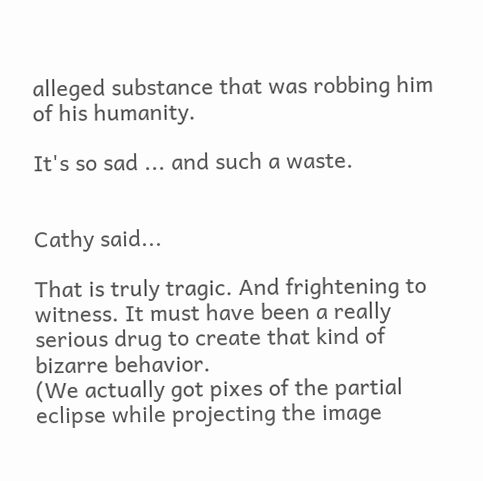alleged substance that was robbing him of his humanity.

It's so sad ... and such a waste.


Cathy said...

That is truly tragic. And frightening to witness. It must have been a really serious drug to create that kind of bizarre behavior.
(We actually got pixes of the partial eclipse while projecting the image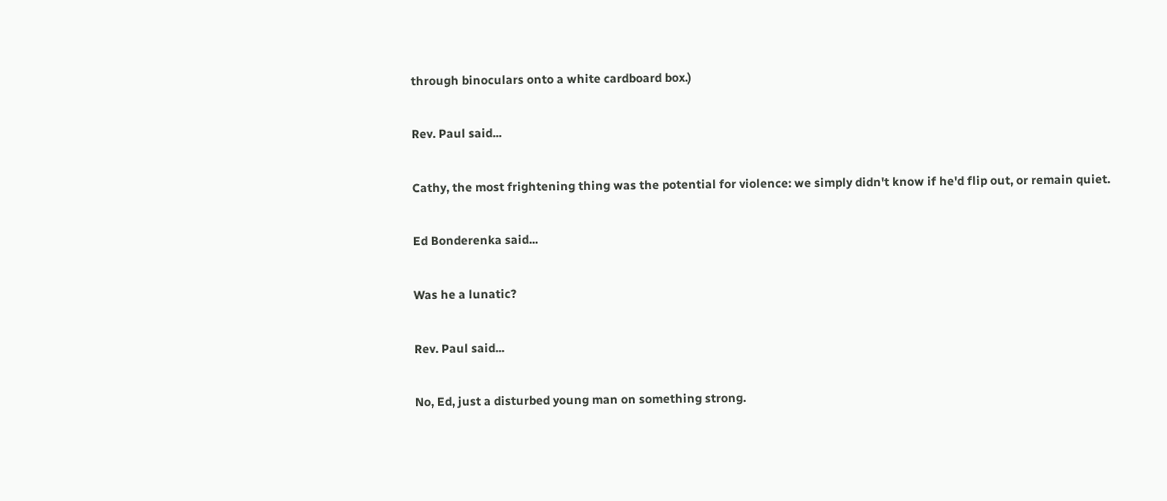through binoculars onto a white cardboard box.)

Rev. Paul said...

Cathy, the most frightening thing was the potential for violence: we simply didn't know if he'd flip out, or remain quiet.

Ed Bonderenka said...

Was he a lunatic?

Rev. Paul said...

No, Ed, just a disturbed young man on something strong.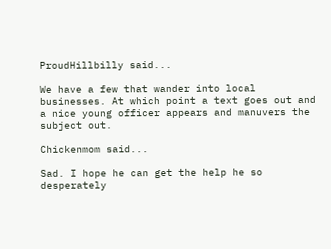ProudHillbilly said...

We have a few that wander into local businesses. At which point a text goes out and a nice young officer appears and manuvers the subject out.

Chickenmom said...

Sad. I hope he can get the help he so desperately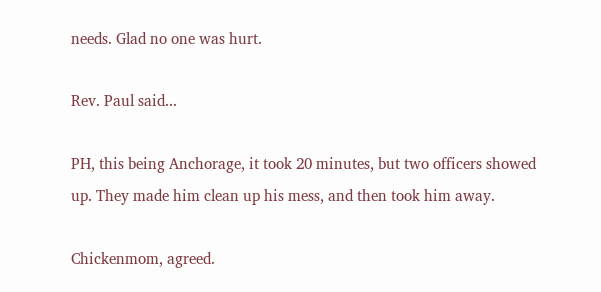needs. Glad no one was hurt.

Rev. Paul said...

PH, this being Anchorage, it took 20 minutes, but two officers showed up. They made him clean up his mess, and then took him away.

Chickenmom, agreed.